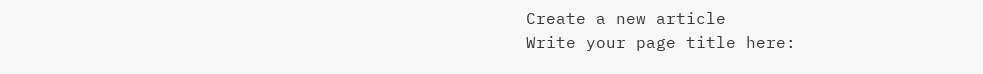Create a new article
Write your page title here: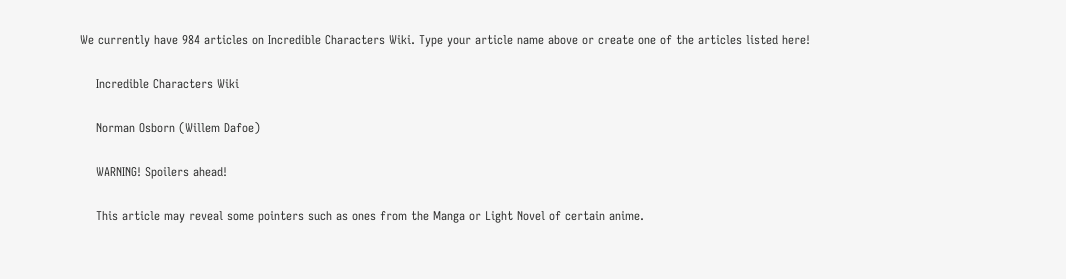We currently have 984 articles on Incredible Characters Wiki. Type your article name above or create one of the articles listed here!

    Incredible Characters Wiki

    Norman Osborn (Willem Dafoe)

    WARNING! Spoilers ahead!

    This article may reveal some pointers such as ones from the Manga or Light Novel of certain anime.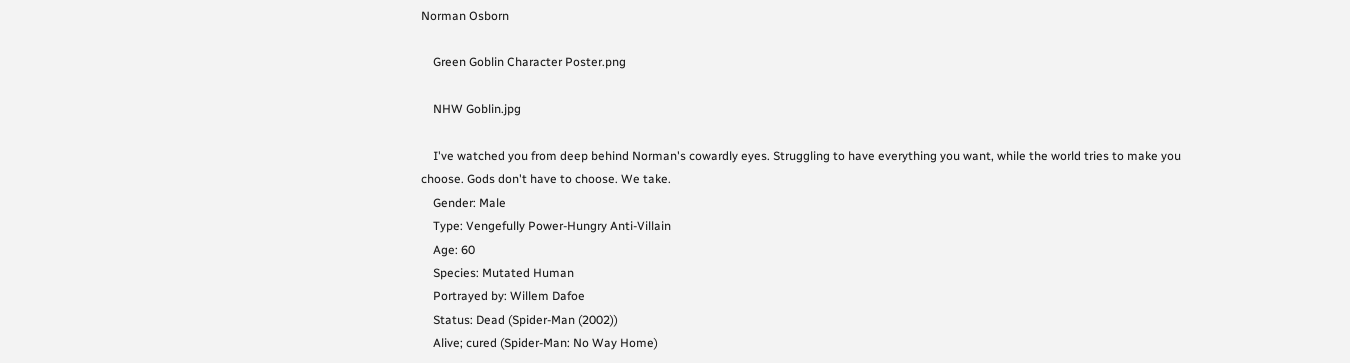Norman Osborn

    Green Goblin Character Poster.png

    NHW Goblin.jpg

    I've watched you from deep behind Norman's cowardly eyes. Struggling to have everything you want, while the world tries to make you choose. Gods don't have to choose. We take.
    Gender: Male
    Type: Vengefully Power-Hungry Anti-Villain
    Age: 60
    Species: Mutated Human
    Portrayed by: Willem Dafoe
    Status: Dead (Spider-Man (2002))
    Alive; cured (Spider-Man: No Way Home)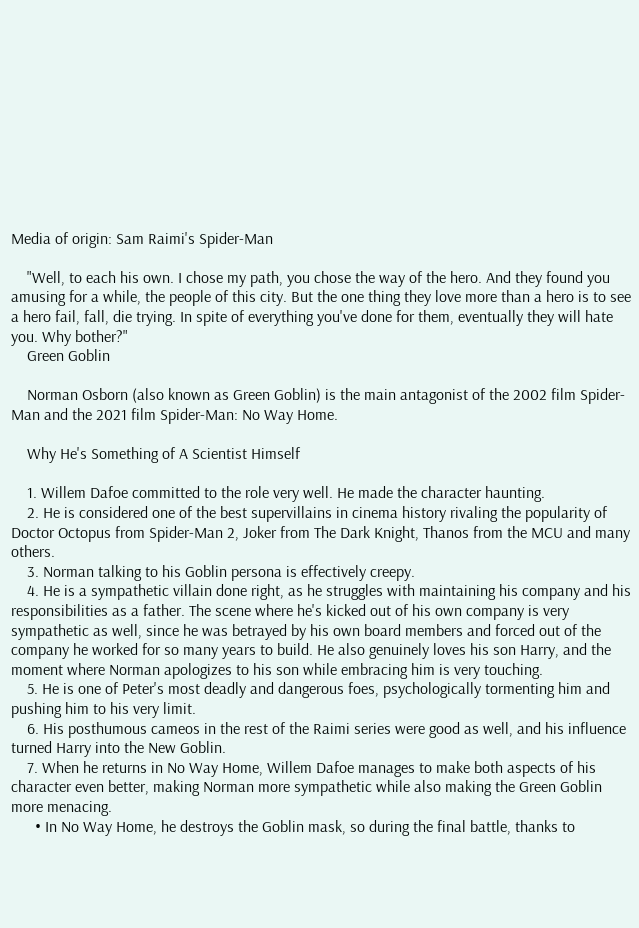Media of origin: Sam Raimi's Spider-Man

    "Well, to each his own. I chose my path, you chose the way of the hero. And they found you amusing for a while, the people of this city. But the one thing they love more than a hero is to see a hero fail, fall, die trying. In spite of everything you've done for them, eventually they will hate you. Why bother?"
    Green Goblin

    Norman Osborn (also known as Green Goblin) is the main antagonist of the 2002 film Spider-Man and the 2021 film Spider-Man: No Way Home.

    Why He's Something of A Scientist Himself

    1. Willem Dafoe committed to the role very well. He made the character haunting.
    2. He is considered one of the best supervillains in cinema history rivaling the popularity of Doctor Octopus from Spider-Man 2, Joker from The Dark Knight, Thanos from the MCU and many others.
    3. Norman talking to his Goblin persona is effectively creepy.
    4. He is a sympathetic villain done right, as he struggles with maintaining his company and his responsibilities as a father. The scene where he's kicked out of his own company is very sympathetic as well, since he was betrayed by his own board members and forced out of the company he worked for so many years to build. He also genuinely loves his son Harry, and the moment where Norman apologizes to his son while embracing him is very touching.
    5. He is one of Peter's most deadly and dangerous foes, psychologically tormenting him and pushing him to his very limit.
    6. His posthumous cameos in the rest of the Raimi series were good as well, and his influence turned Harry into the New Goblin.
    7. When he returns in No Way Home, Willem Dafoe manages to make both aspects of his character even better, making Norman more sympathetic while also making the Green Goblin more menacing.
      • In No Way Home, he destroys the Goblin mask, so during the final battle, thanks to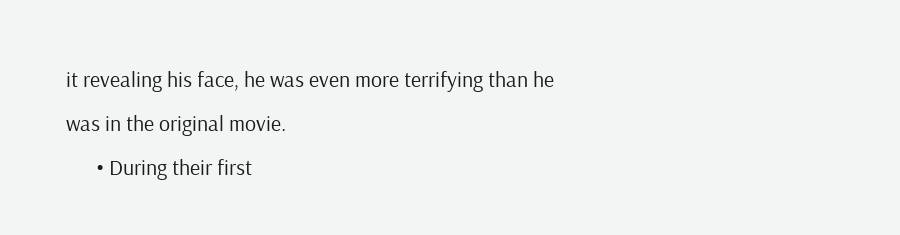it revealing his face, he was even more terrifying than he was in the original movie.
      • During their first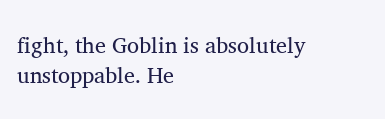fight, the Goblin is absolutely unstoppable. He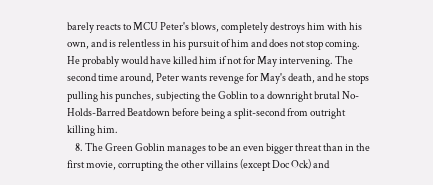barely reacts to MCU Peter's blows, completely destroys him with his own, and is relentless in his pursuit of him and does not stop coming. He probably would have killed him if not for May intervening. The second time around, Peter wants revenge for May's death, and he stops pulling his punches, subjecting the Goblin to a downright brutal No-Holds-Barred Beatdown before being a split-second from outright killing him.
    8. The Green Goblin manages to be an even bigger threat than in the first movie, corrupting the other villains (except Doc Ock) and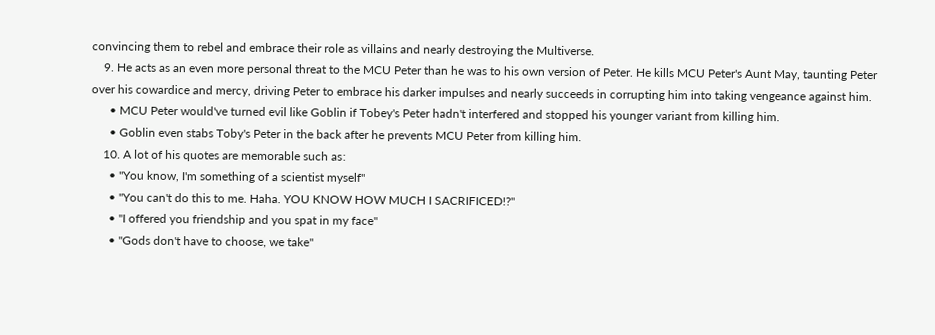convincing them to rebel and embrace their role as villains and nearly destroying the Multiverse.
    9. He acts as an even more personal threat to the MCU Peter than he was to his own version of Peter. He kills MCU Peter's Aunt May, taunting Peter over his cowardice and mercy, driving Peter to embrace his darker impulses and nearly succeeds in corrupting him into taking vengeance against him.
      • MCU Peter would've turned evil like Goblin if Tobey's Peter hadn't interfered and stopped his younger variant from killing him.
      • Goblin even stabs Toby's Peter in the back after he prevents MCU Peter from killing him.
    10. A lot of his quotes are memorable such asː
      • "You know, I'm something of a scientist myself"
      • "You can't do this to me. Haha. YOU KNOW HOW MUCH I SACRIFICED!?"
      • "I offered you friendship and you spat in my face"
      • "Gods don't have to choose, we take"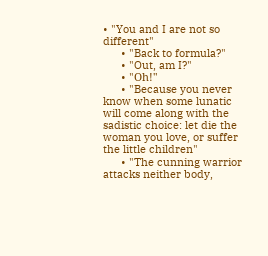• "You and I are not so different"
      • "Back to formula?"
      • "Out, am I?"
      • "Ohǃ"
      • "Because you never know when some lunatic will come along with the sadistic choice: let die the woman you love, or suffer the little children"
      • "The cunning warrior attacks neither body,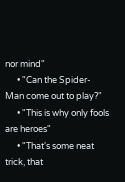nor mind"
      • "Can the Spider-Man come out to play?"
      • "This is why only fools are heroes"
      • "That's some neat trick, that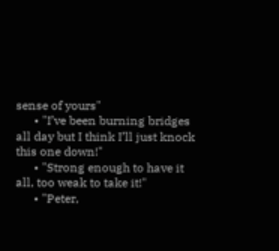sense of yours"
      • "I’ve been burning bridges all day but I think I’ll just knock this one down!"
      • "Strong enough to have it all, too weak to take it!"
      • "Peter,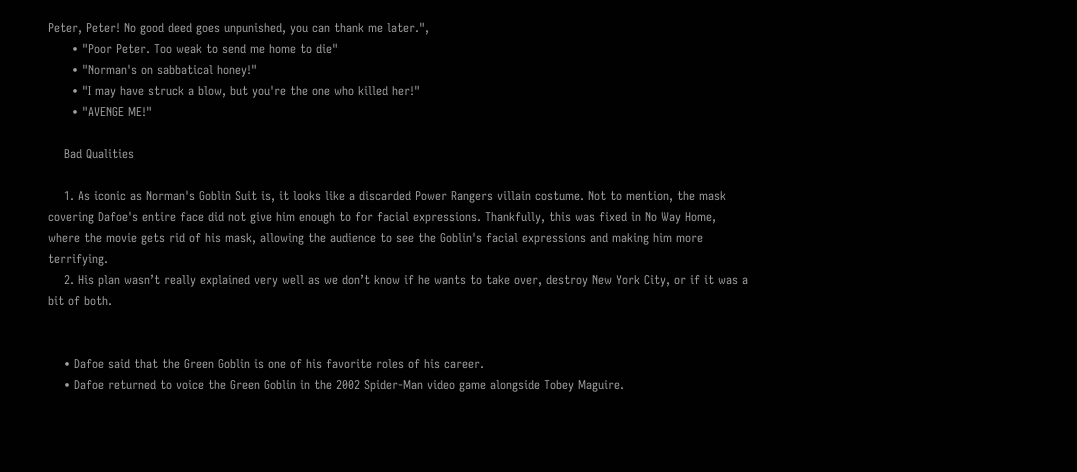Peter, Peter! No good deed goes unpunished, you can thank me later.",
      • "Poor Peter. Too weak to send me home to die"
      • "Norman's on sabbatical honeyǃ"
      • "I may have struck a blow, but you're the one who killed her!"
      • "AVENGE ME!"

    Bad Qualities

    1. As iconic as Norman's Goblin Suit is, it looks like a discarded Power Rangers villain costume. Not to mention, the mask covering Dafoe's entire face did not give him enough to for facial expressions. Thankfully, this was fixed in No Way Home, where the movie gets rid of his mask, allowing the audience to see the Goblin's facial expressions and making him more terrifying.
    2. His plan wasn’t really explained very well as we don’t know if he wants to take over, destroy New York City, or if it was a bit of both.


    • Dafoe said that the Green Goblin is one of his favorite roles of his career.
    • Dafoe returned to voice the Green Goblin in the 2002 Spider-Man video game alongside Tobey Maguire.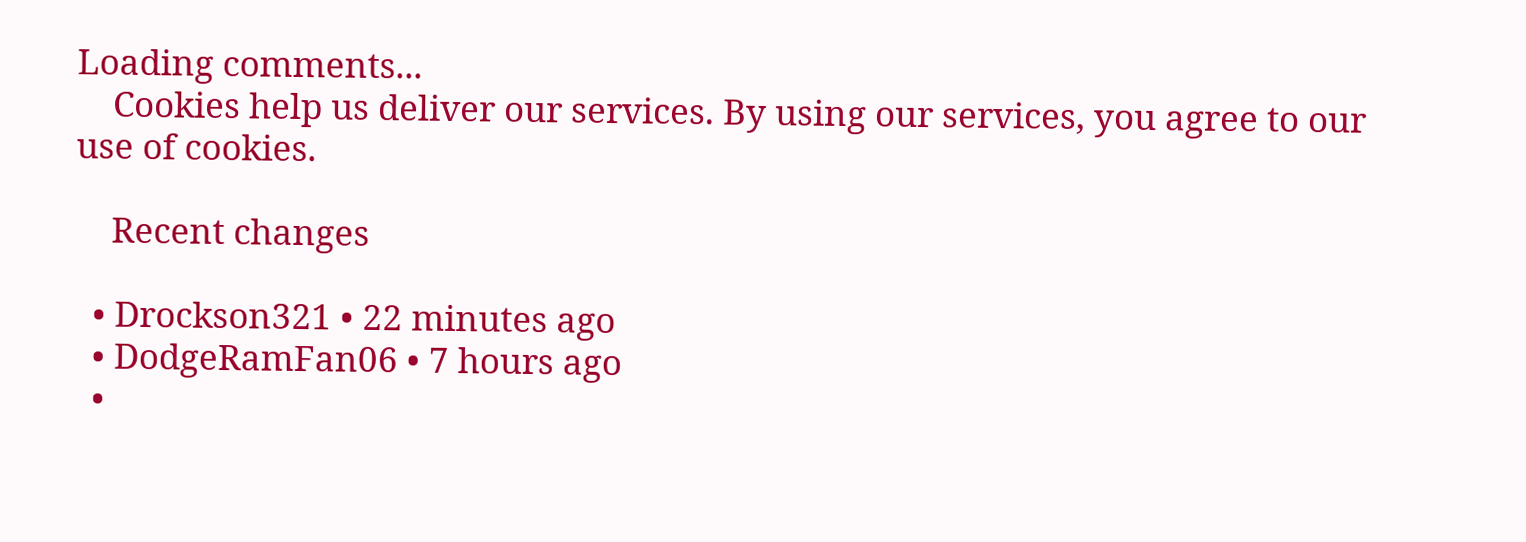Loading comments...
    Cookies help us deliver our services. By using our services, you agree to our use of cookies.

    Recent changes

  • Drockson321 • 22 minutes ago
  • DodgeRamFan06 • 7 hours ago
  •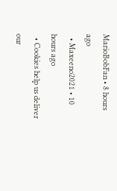MarioBobFan • 8 hours ago
  • Maxeeno2021 • 10 hours ago
  • Cookies help us deliver our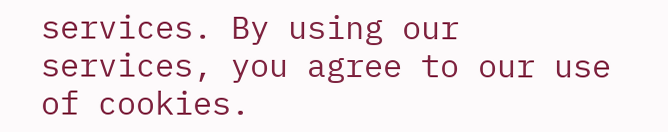services. By using our services, you agree to our use of cookies.